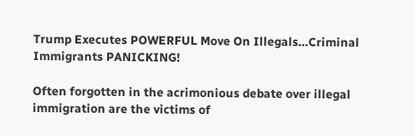Trump Executes POWERFUL Move On Illegals…Criminal Immigrants PANICKING!

Often forgotten in the acrimonious debate over illegal immigration are the victims of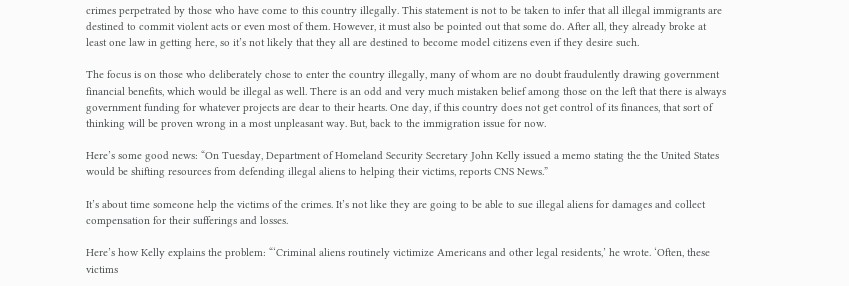crimes perpetrated by those who have come to this country illegally. This statement is not to be taken to infer that all illegal immigrants are destined to commit violent acts or even most of them. However, it must also be pointed out that some do. After all, they already broke at least one law in getting here, so it’s not likely that they all are destined to become model citizens even if they desire such.

The focus is on those who deliberately chose to enter the country illegally, many of whom are no doubt fraudulently drawing government financial benefits, which would be illegal as well. There is an odd and very much mistaken belief among those on the left that there is always government funding for whatever projects are dear to their hearts. One day, if this country does not get control of its finances, that sort of thinking will be proven wrong in a most unpleasant way. But, back to the immigration issue for now.

Here’s some good news: “On Tuesday, Department of Homeland Security Secretary John Kelly issued a memo stating the the United States would be shifting resources from defending illegal aliens to helping their victims, reports CNS News.”

It’s about time someone help the victims of the crimes. It’s not like they are going to be able to sue illegal aliens for damages and collect compensation for their sufferings and losses.

Here’s how Kelly explains the problem: “‘Criminal aliens routinely victimize Americans and other legal residents,’ he wrote. ‘Often, these victims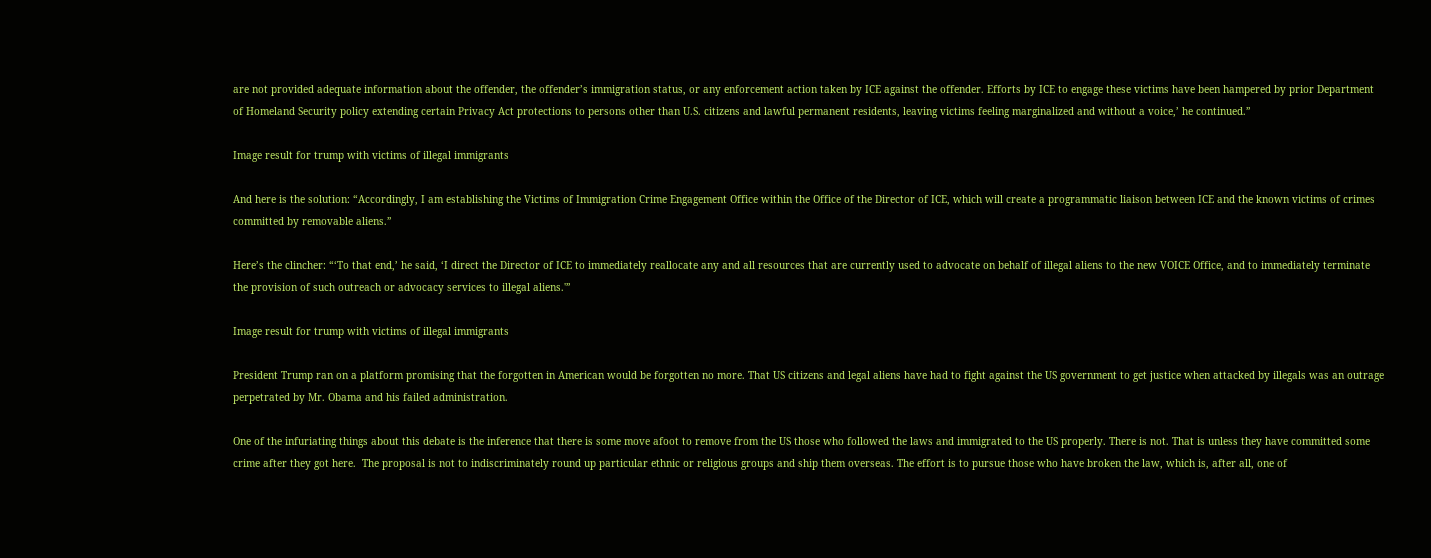are not provided adequate information about the offender, the offender’s immigration status, or any enforcement action taken by ICE against the offender. Efforts by ICE to engage these victims have been hampered by prior Department of Homeland Security policy extending certain Privacy Act protections to persons other than U.S. citizens and lawful permanent residents, leaving victims feeling marginalized and without a voice,’ he continued.”

Image result for trump with victims of illegal immigrants

And here is the solution: “Accordingly, I am establishing the Victims of Immigration Crime Engagement Office within the Office of the Director of ICE, which will create a programmatic liaison between ICE and the known victims of crimes committed by removable aliens.”

Here’s the clincher: “‘To that end,’ he said, ‘I direct the Director of ICE to immediately reallocate any and all resources that are currently used to advocate on behalf of illegal aliens to the new VOICE Office, and to immediately terminate the provision of such outreach or advocacy services to illegal aliens.'”

Image result for trump with victims of illegal immigrants

President Trump ran on a platform promising that the forgotten in American would be forgotten no more. That US citizens and legal aliens have had to fight against the US government to get justice when attacked by illegals was an outrage perpetrated by Mr. Obama and his failed administration.

One of the infuriating things about this debate is the inference that there is some move afoot to remove from the US those who followed the laws and immigrated to the US properly. There is not. That is unless they have committed some crime after they got here.  The proposal is not to indiscriminately round up particular ethnic or religious groups and ship them overseas. The effort is to pursue those who have broken the law, which is, after all, one of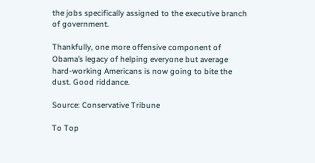the jobs specifically assigned to the executive branch of government.

Thankfully, one more offensive component of Obama’s legacy of helping everyone but average hard-working Americans is now going to bite the dust. Good riddance.

Source: Conservative Tribune

To Top